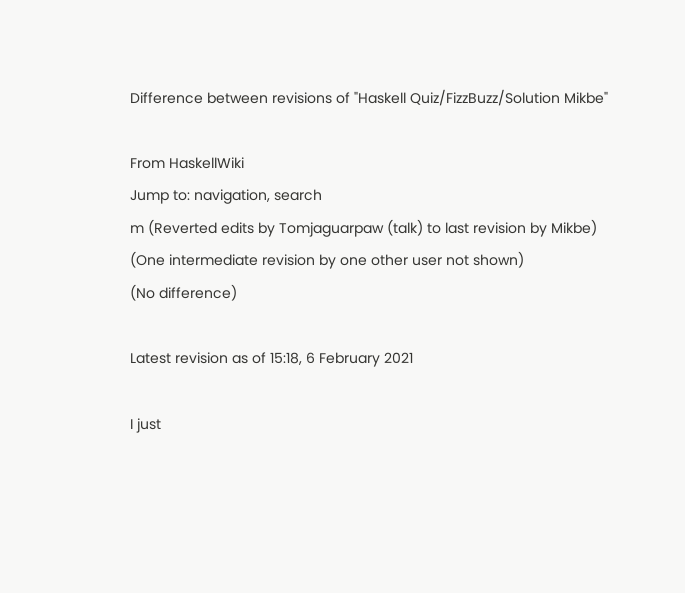Difference between revisions of "Haskell Quiz/FizzBuzz/Solution Mikbe"

From HaskellWiki
Jump to: navigation, search
m (Reverted edits by Tomjaguarpaw (talk) to last revision by Mikbe)
(One intermediate revision by one other user not shown)
(No difference)

Latest revision as of 15:18, 6 February 2021

I just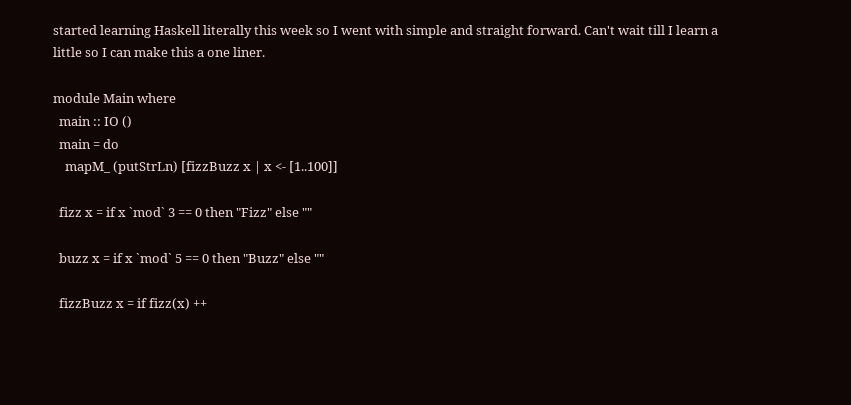started learning Haskell literally this week so I went with simple and straight forward. Can't wait till I learn a little so I can make this a one liner.

module Main where
  main :: IO ()
  main = do
    mapM_ (putStrLn) [fizzBuzz x | x <- [1..100]]

  fizz x = if x `mod` 3 == 0 then "Fizz" else ""

  buzz x = if x `mod` 5 == 0 then "Buzz" else ""

  fizzBuzz x = if fizz(x) ++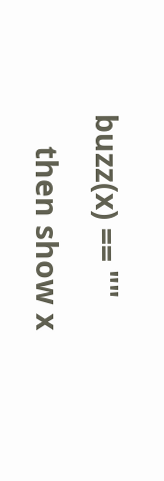buzz(x) == ""
    then show x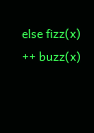else fizz(x) ++ buzz(x)